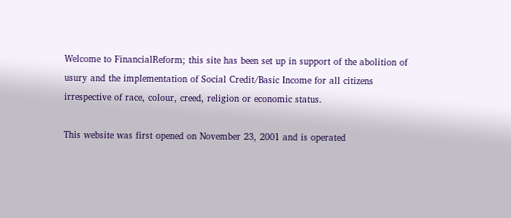Welcome to FinancialReform; this site has been set up in support of the abolition of usury and the implementation of Social Credit/Basic Income for all citizens irrespective of race, colour, creed, religion or economic status.

This website was first opened on November 23, 2001 and is operated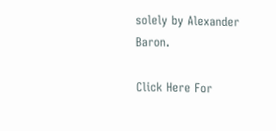solely by Alexander Baron.

Click Here For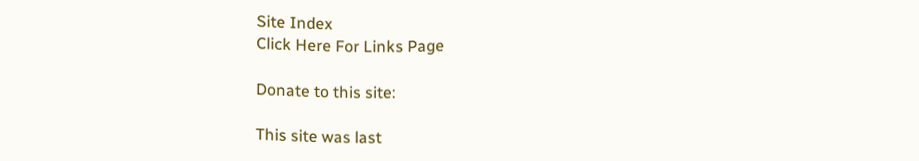Site Index
Click Here For Links Page

Donate to this site:

This site was last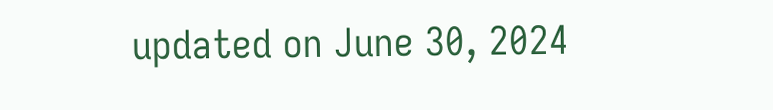updated on June 30, 2024